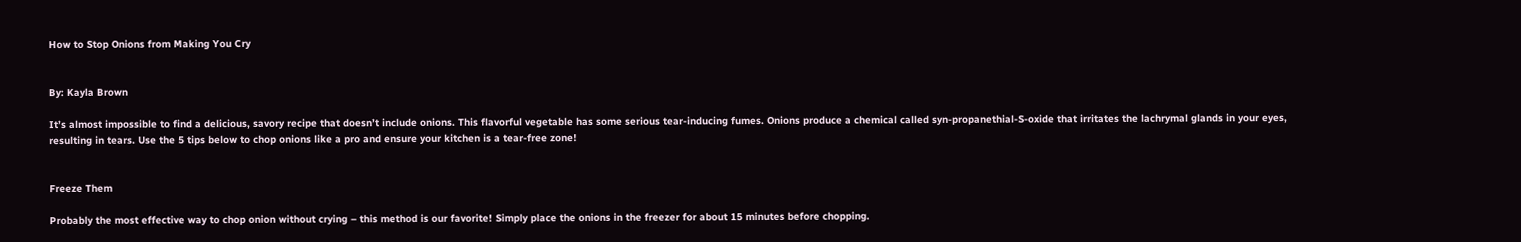How to Stop Onions from Making You Cry


By: Kayla Brown

It’s almost impossible to find a delicious, savory recipe that doesn’t include onions. This flavorful vegetable has some serious tear-inducing fumes. Onions produce a chemical called syn-propanethial-S-oxide that irritates the lachrymal glands in your eyes, resulting in tears. Use the 5 tips below to chop onions like a pro and ensure your kitchen is a tear-free zone!


Freeze Them

Probably the most effective way to chop onion without crying – this method is our favorite! Simply place the onions in the freezer for about 15 minutes before chopping.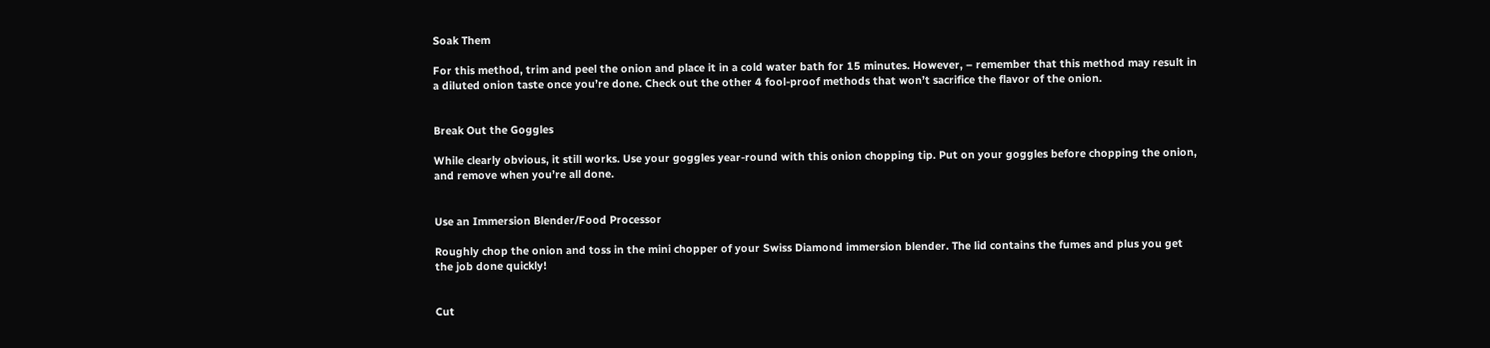Soak Them

For this method, trim and peel the onion and place it in a cold water bath for 15 minutes. However, – remember that this method may result in a diluted onion taste once you’re done. Check out the other 4 fool-proof methods that won’t sacrifice the flavor of the onion.


Break Out the Goggles

While clearly obvious, it still works. Use your goggles year-round with this onion chopping tip. Put on your goggles before chopping the onion, and remove when you’re all done.


Use an Immersion Blender/Food Processor

Roughly chop the onion and toss in the mini chopper of your Swiss Diamond immersion blender. The lid contains the fumes and plus you get the job done quickly!


Cut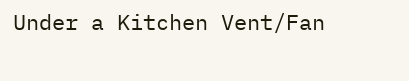Under a Kitchen Vent/Fan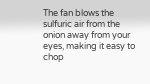The fan blows the sulfuric air from the onion away from your eyes, making it easy to chop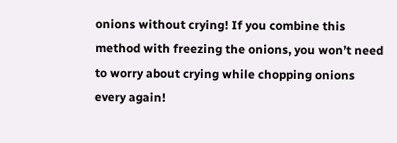onions without crying! If you combine this method with freezing the onions, you won’t need to worry about crying while chopping onions every again!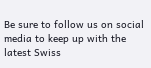Be sure to follow us on social media to keep up with the latest Swiss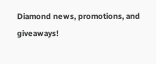Diamond news, promotions, and giveaways!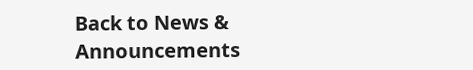Back to News & Announcements